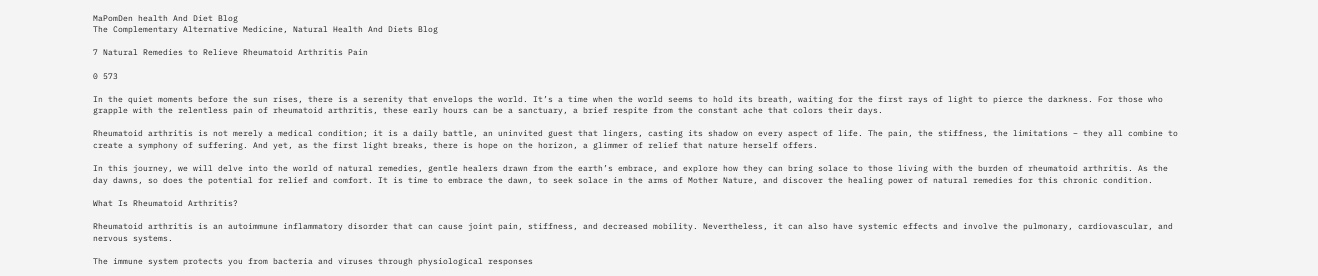MaPomDen health And Diet Blog
The Complementary Alternative Medicine, Natural Health And Diets Blog

7 Natural Remedies to Relieve Rheumatoid Arthritis Pain

0 573

In the quiet moments before the sun rises, there is a serenity that envelops the world. It’s a time when the world seems to hold its breath, waiting for the first rays of light to pierce the darkness. For those who grapple with the relentless pain of rheumatoid arthritis, these early hours can be a sanctuary, a brief respite from the constant ache that colors their days.

Rheumatoid arthritis is not merely a medical condition; it is a daily battle, an uninvited guest that lingers, casting its shadow on every aspect of life. The pain, the stiffness, the limitations – they all combine to create a symphony of suffering. And yet, as the first light breaks, there is hope on the horizon, a glimmer of relief that nature herself offers.

In this journey, we will delve into the world of natural remedies, gentle healers drawn from the earth’s embrace, and explore how they can bring solace to those living with the burden of rheumatoid arthritis. As the day dawns, so does the potential for relief and comfort. It is time to embrace the dawn, to seek solace in the arms of Mother Nature, and discover the healing power of natural remedies for this chronic condition.

What Is Rheumatoid Arthritis?

Rheumatoid arthritis is an autoimmune inflammatory disorder that can cause joint pain, stiffness, and decreased mobility. Nevertheless, it can also have systemic effects and involve the pulmonary, cardiovascular, and nervous systems.

The immune system protects you from bacteria and viruses through physiological responses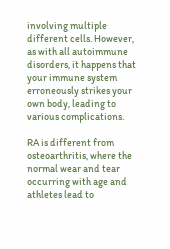involving multiple different cells. However, as with all autoimmune disorders, it happens that your immune system erroneously strikes your own body, leading to various complications.

RA is different from osteoarthritis, where the normal wear and tear occurring with age and athletes lead to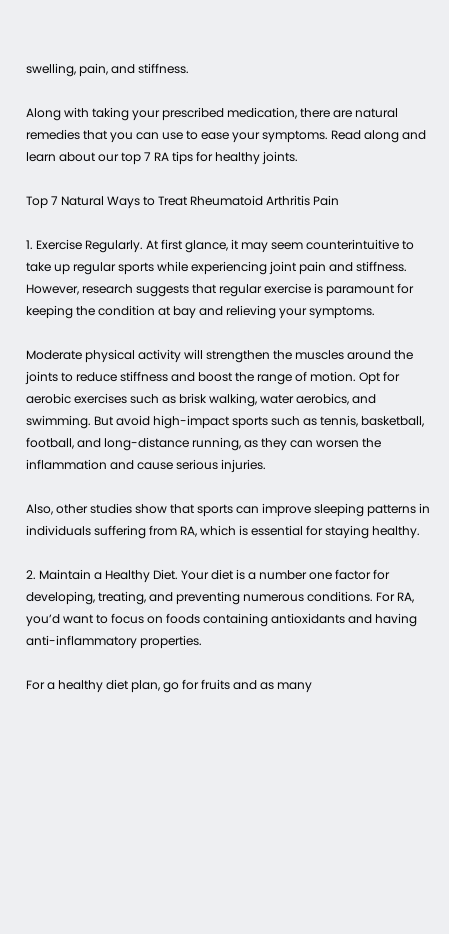swelling, pain, and stiffness.

Along with taking your prescribed medication, there are natural remedies that you can use to ease your symptoms. Read along and learn about our top 7 RA tips for healthy joints.

Top 7 Natural Ways to Treat Rheumatoid Arthritis Pain

1. Exercise Regularly. At first glance, it may seem counterintuitive to take up regular sports while experiencing joint pain and stiffness. However, research suggests that regular exercise is paramount for keeping the condition at bay and relieving your symptoms.

Moderate physical activity will strengthen the muscles around the joints to reduce stiffness and boost the range of motion. Opt for aerobic exercises such as brisk walking, water aerobics, and swimming. But avoid high-impact sports such as tennis, basketball, football, and long-distance running, as they can worsen the inflammation and cause serious injuries.

Also, other studies show that sports can improve sleeping patterns in individuals suffering from RA, which is essential for staying healthy.

2. Maintain a Healthy Diet. Your diet is a number one factor for developing, treating, and preventing numerous conditions. For RA, you’d want to focus on foods containing antioxidants and having anti-inflammatory properties.

For a healthy diet plan, go for fruits and as many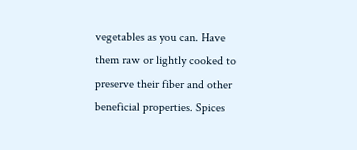vegetables as you can. Have them raw or lightly cooked to preserve their fiber and other beneficial properties. Spices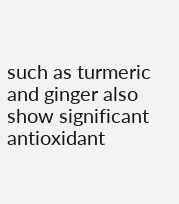such as turmeric and ginger also show significant antioxidant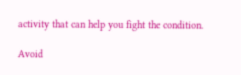activity that can help you fight the condition.

Avoid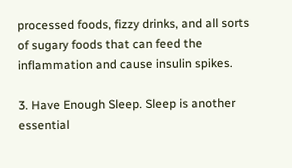processed foods, fizzy drinks, and all sorts of sugary foods that can feed the inflammation and cause insulin spikes.

3. Have Enough Sleep. Sleep is another essential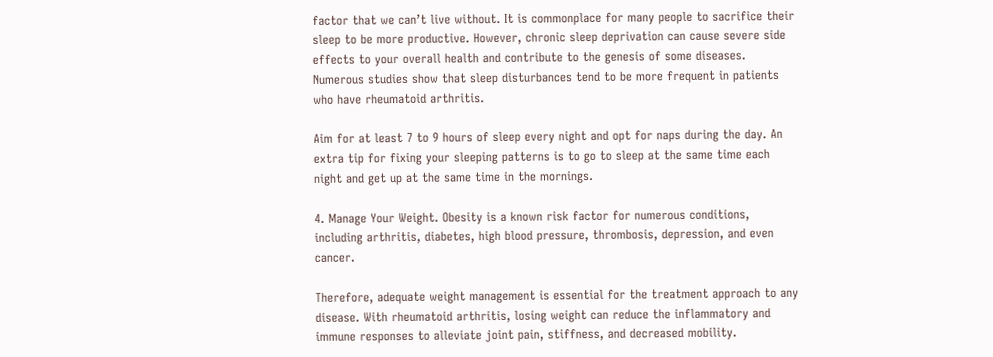factor that we can’t live without. It is commonplace for many people to sacrifice their sleep to be more productive. However, chronic sleep deprivation can cause severe side effects to your overall health and contribute to the genesis of some diseases. Numerous studies show that sleep disturbances tend to be more frequent in patients who have rheumatoid arthritis.

Aim for at least 7 to 9 hours of sleep every night and opt for naps during the day. An extra tip for fixing your sleeping patterns is to go to sleep at the same time each night and get up at the same time in the mornings.

4. Manage Your Weight. Obesity is a known risk factor for numerous conditions, including arthritis, diabetes, high blood pressure, thrombosis, depression, and even cancer.

Therefore, adequate weight management is essential for the treatment approach to any disease. With rheumatoid arthritis, losing weight can reduce the inflammatory and immune responses to alleviate joint pain, stiffness, and decreased mobility.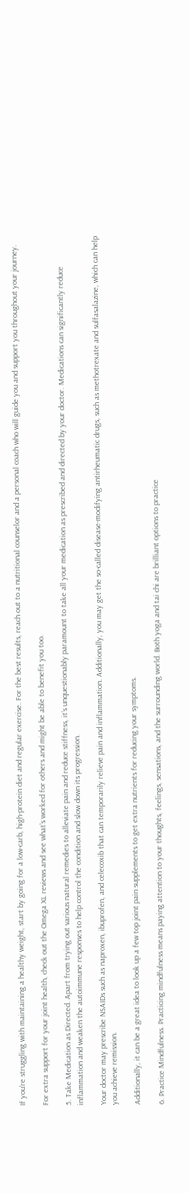If you’re struggling with maintaining a healthy weight, start by going for a low-carb, high-protein diet and regular exercise. For the best results, reach out to a nutritional counselor and a personal coach who will guide you and support you throughout your journey.

For extra support for your joint health, check out the Omega XL reviews and see what’s worked for others and might be able to benefit you too.

5. Take Medication as Directed. Apart from trying out various natural remedies to alleviate pain and reduce stiffness, it’s unquestionably paramount to take all your medication as prescribed and directed by your doctor. Medications can significantly reduce inflammation and weaken the autoimmune responses to help control the condition and slow down its progression.

Your doctor may prescribe NSAIDs such as naproxen, ibuprofen, and celecoxib that can temporarily relieve pain and inflammation. Additionally, you may get the so-called disease-modifying antirheumatic drugs, such as methotrexate and sulfasalazine, which can help you achieve remission.

Additionally, it can be a great idea to look up a few top joint pain supplements to get extra nutrients for reducing your symptoms.

6. Practice Mindfulness. Practicing mindfulness means paying attention to your thoughts, feelings, sensations, and the surrounding world. Both yoga and tai chi are brilliant options to practice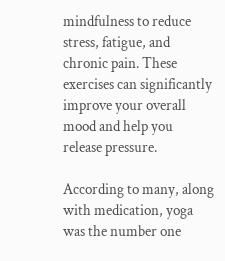mindfulness to reduce stress, fatigue, and chronic pain. These exercises can significantly improve your overall mood and help you release pressure.

According to many, along with medication, yoga was the number one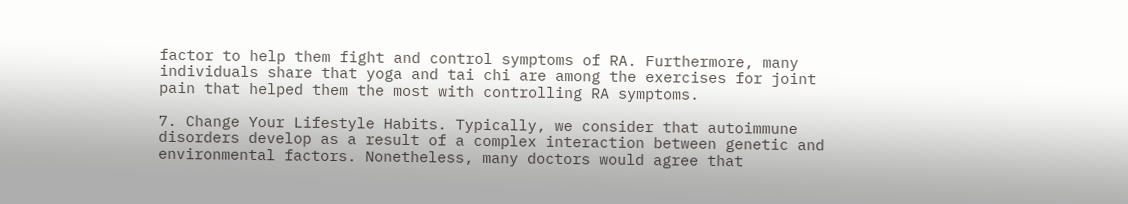factor to help them fight and control symptoms of RA. Furthermore, many individuals share that yoga and tai chi are among the exercises for joint pain that helped them the most with controlling RA symptoms.

7. Change Your Lifestyle Habits. Typically, we consider that autoimmune disorders develop as a result of a complex interaction between genetic and environmental factors. Nonetheless, many doctors would agree that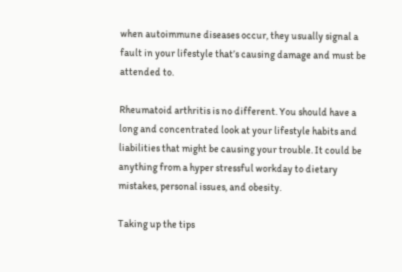when autoimmune diseases occur, they usually signal a fault in your lifestyle that’s causing damage and must be attended to.

Rheumatoid arthritis is no different. You should have a long and concentrated look at your lifestyle habits and liabilities that might be causing your trouble. It could be anything from a hyper stressful workday to dietary mistakes, personal issues, and obesity.

Taking up the tips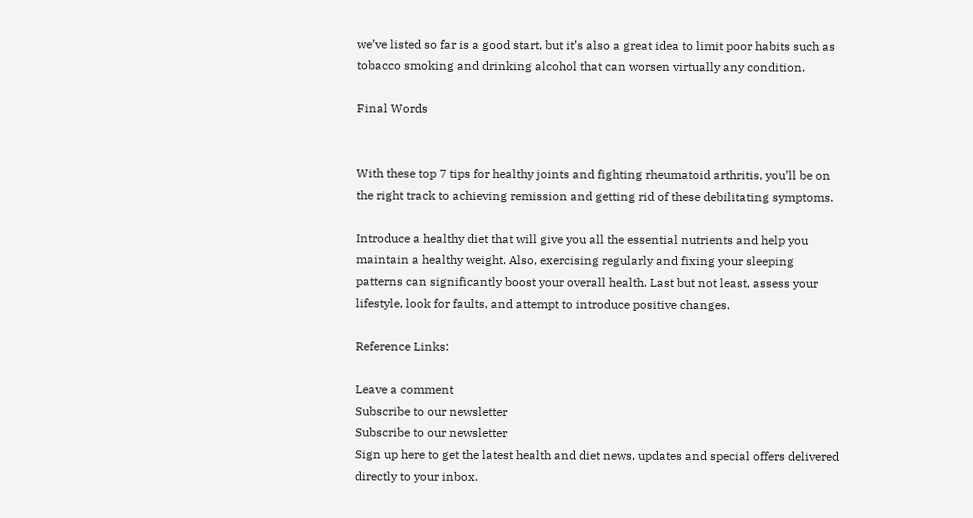we’ve listed so far is a good start, but it’s also a great idea to limit poor habits such as tobacco smoking and drinking alcohol that can worsen virtually any condition.

Final Words


With these top 7 tips for healthy joints and fighting rheumatoid arthritis, you’ll be on the right track to achieving remission and getting rid of these debilitating symptoms.

Introduce a healthy diet that will give you all the essential nutrients and help you maintain a healthy weight. Also, exercising regularly and fixing your sleeping patterns can significantly boost your overall health. Last but not least, assess your lifestyle, look for faults, and attempt to introduce positive changes.

Reference Links:

Leave a comment
Subscribe to our newsletter
Subscribe to our newsletter
Sign up here to get the latest health and diet news, updates and special offers delivered directly to your inbox.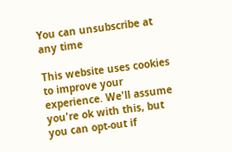You can unsubscribe at any time

This website uses cookies to improve your experience. We'll assume you're ok with this, but you can opt-out if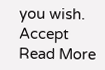you wish. Accept Read More